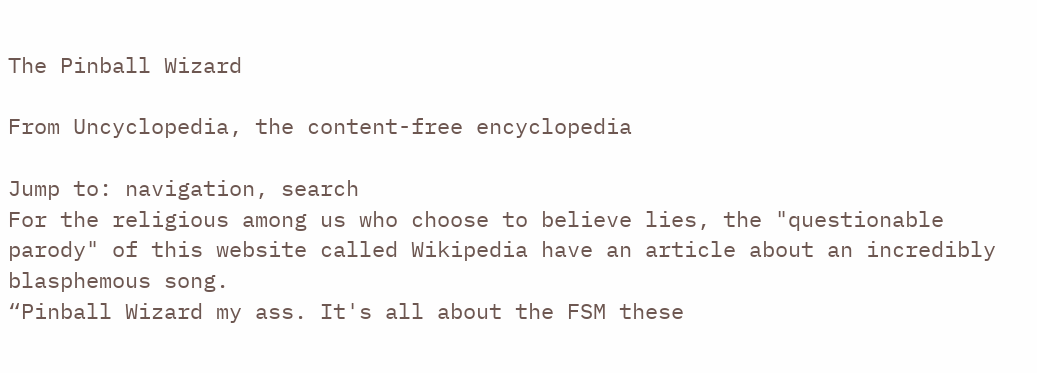The Pinball Wizard

From Uncyclopedia, the content-free encyclopedia

Jump to: navigation, search
For the religious among us who choose to believe lies, the "questionable parody" of this website called Wikipedia have an article about an incredibly blasphemous song.
“Pinball Wizard my ass. It's all about the FSM these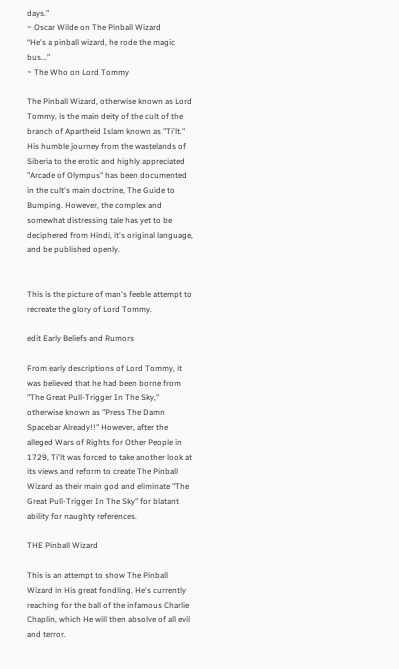days.”
~ Oscar Wilde on The Pinball Wizard
“He's a pinball wizard, he rode the magic bus...”
~ The Who on Lord Tommy

The Pinball Wizard, otherwise known as Lord Tommy, is the main deity of the cult of the branch of Apartheid Islam known as "Ti'lt." His humble journey from the wastelands of Siberia to the erotic and highly appreciated "Arcade of Olympus" has been documented in the cult's main doctrine, The Guide to Bumping. However, the complex and somewhat distressing tale has yet to be deciphered from Hindi, it's original language, and be published openly.


This is the picture of man's feeble attempt to recreate the glory of Lord Tommy.

edit Early Beliefs and Rumors

From early descriptions of Lord Tommy, it was believed that he had been borne from "The Great Pull-Trigger In The Sky," otherwise known as "Press The Damn Spacebar Already!!" However, after the alleged Wars of Rights for Other People in 1729, Ti'lt was forced to take another look at its views and reform to create The Pinball Wizard as their main god and eliminate "The Great Pull-Trigger In The Sky" for blatant ability for naughty references.

THE Pinball Wizard

This is an attempt to show The Pinball Wizard in His great fondling. He's currently reaching for the ball of the infamous Charlie Chaplin, which He will then absolve of all evil and terror.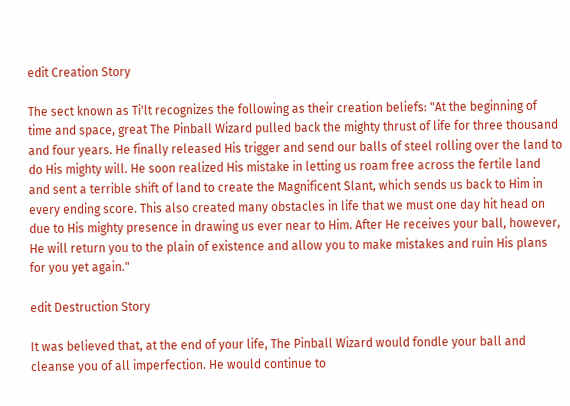edit Creation Story

The sect known as Ti'lt recognizes the following as their creation beliefs: "At the beginning of time and space, great The Pinball Wizard pulled back the mighty thrust of life for three thousand and four years. He finally released His trigger and send our balls of steel rolling over the land to do His mighty will. He soon realized His mistake in letting us roam free across the fertile land and sent a terrible shift of land to create the Magnificent Slant, which sends us back to Him in every ending score. This also created many obstacles in life that we must one day hit head on due to His mighty presence in drawing us ever near to Him. After He receives your ball, however, He will return you to the plain of existence and allow you to make mistakes and ruin His plans for you yet again."

edit Destruction Story

It was believed that, at the end of your life, The Pinball Wizard would fondle your ball and cleanse you of all imperfection. He would continue to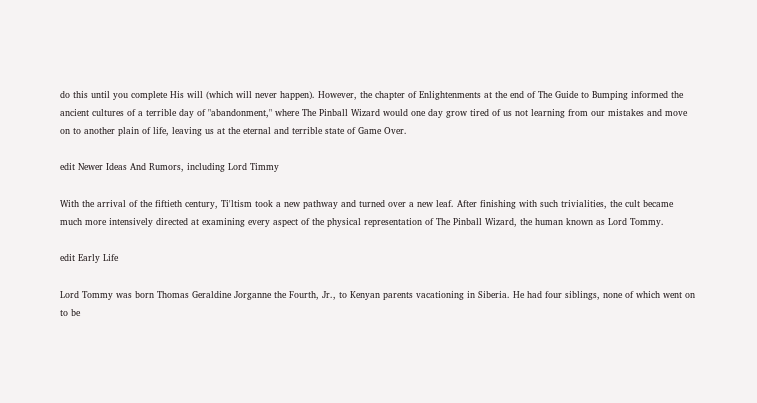do this until you complete His will (which will never happen). However, the chapter of Enlightenments at the end of The Guide to Bumping informed the ancient cultures of a terrible day of "abandonment," where The Pinball Wizard would one day grow tired of us not learning from our mistakes and move on to another plain of life, leaving us at the eternal and terrible state of Game Over.

edit Newer Ideas And Rumors, including Lord Timmy

With the arrival of the fiftieth century, Ti'ltism took a new pathway and turned over a new leaf. After finishing with such trivialities, the cult became much more intensively directed at examining every aspect of the physical representation of The Pinball Wizard, the human known as Lord Tommy.

edit Early Life

Lord Tommy was born Thomas Geraldine Jorganne the Fourth, Jr., to Kenyan parents vacationing in Siberia. He had four siblings, none of which went on to be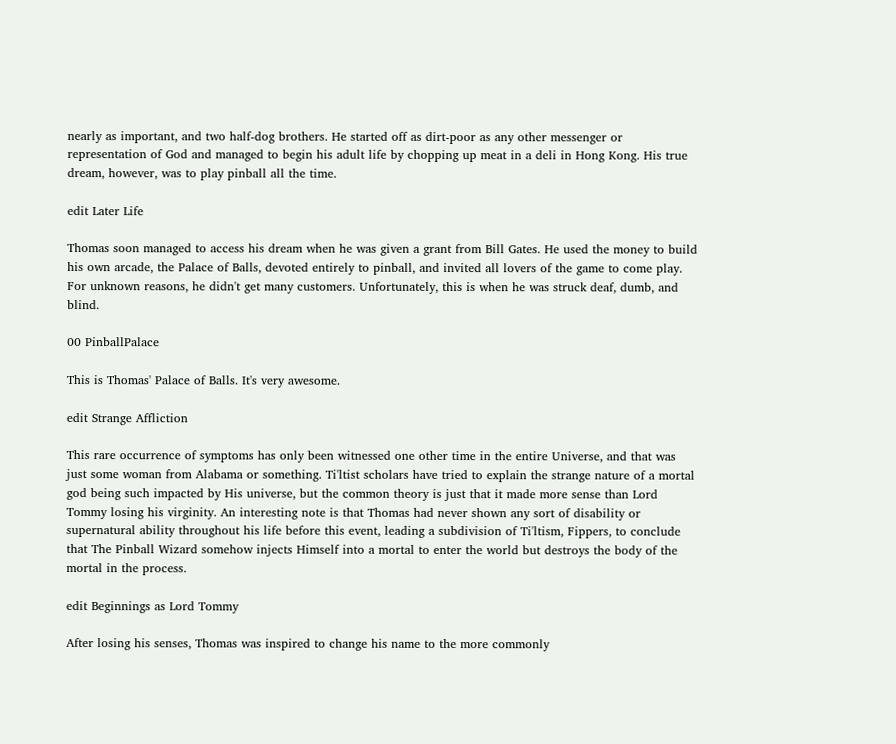nearly as important, and two half-dog brothers. He started off as dirt-poor as any other messenger or representation of God and managed to begin his adult life by chopping up meat in a deli in Hong Kong. His true dream, however, was to play pinball all the time.

edit Later Life

Thomas soon managed to access his dream when he was given a grant from Bill Gates. He used the money to build his own arcade, the Palace of Balls, devoted entirely to pinball, and invited all lovers of the game to come play. For unknown reasons, he didn't get many customers. Unfortunately, this is when he was struck deaf, dumb, and blind.

00 PinballPalace

This is Thomas' Palace of Balls. It's very awesome.

edit Strange Affliction

This rare occurrence of symptoms has only been witnessed one other time in the entire Universe, and that was just some woman from Alabama or something. Ti'ltist scholars have tried to explain the strange nature of a mortal god being such impacted by His universe, but the common theory is just that it made more sense than Lord Tommy losing his virginity. An interesting note is that Thomas had never shown any sort of disability or supernatural ability throughout his life before this event, leading a subdivision of Ti'ltism, Fippers, to conclude that The Pinball Wizard somehow injects Himself into a mortal to enter the world but destroys the body of the mortal in the process.

edit Beginnings as Lord Tommy

After losing his senses, Thomas was inspired to change his name to the more commonly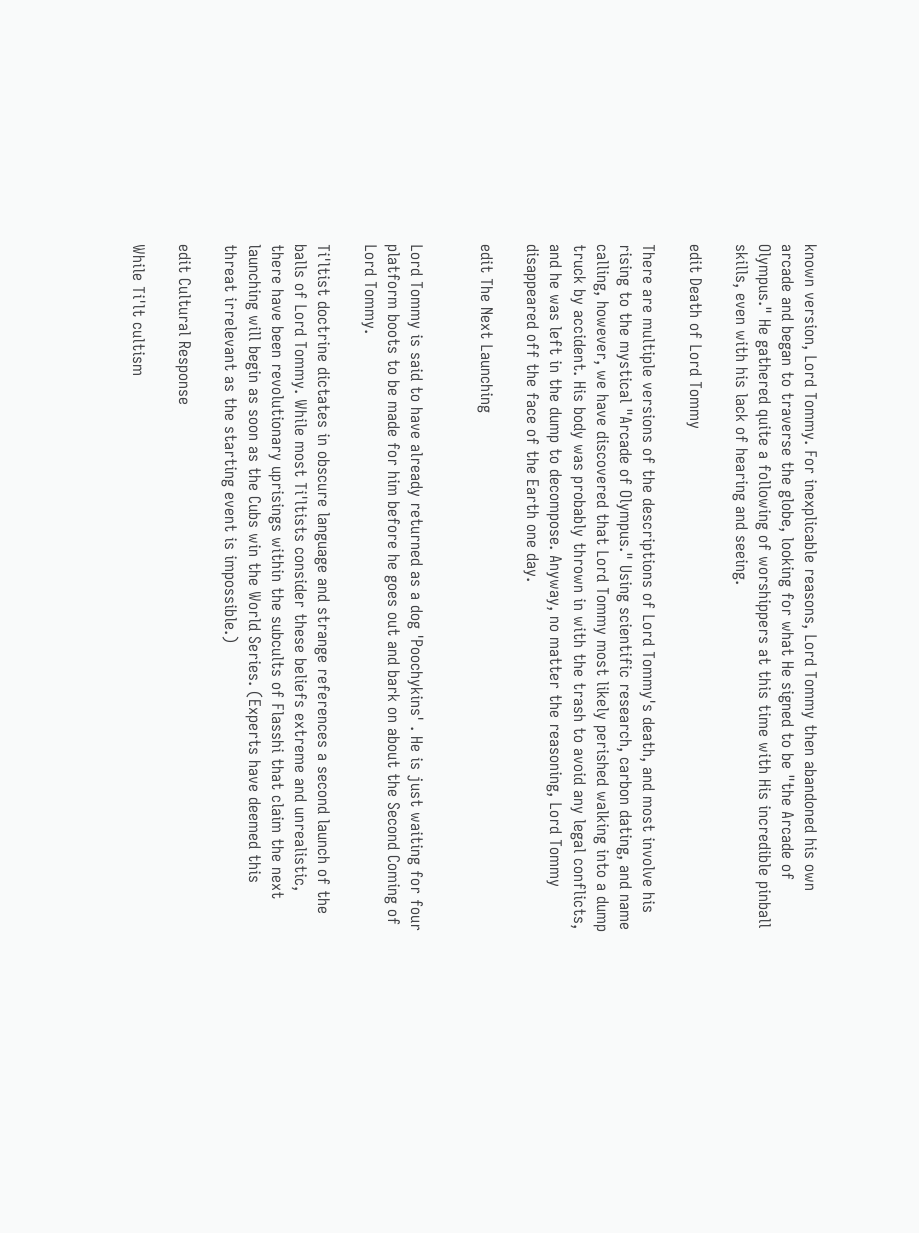known version, Lord Tommy. For inexplicable reasons, Lord Tommy then abandoned his own arcade and began to traverse the globe, looking for what He signed to be "the Arcade of Olympus." He gathered quite a following of worshippers at this time with His incredible pinball skills, even with his lack of hearing and seeing.

edit Death of Lord Tommy

There are multiple versions of the descriptions of Lord Tommy's death, and most involve his rising to the mystical "Arcade of Olympus." Using scientific research, carbon dating, and name calling, however, we have discovered that Lord Tommy most likely perished walking into a dump truck by accident. His body was probably thrown in with the trash to avoid any legal conflicts, and he was left in the dump to decompose. Anyway, no matter the reasoning, Lord Tommy disappeared off the face of the Earth one day.

edit The Next Launching


Lord Tommy is said to have already returned as a dog 'Poochykins' . He is just waiting for four platform boots to be made for him before he goes out and bark on about the Second Coming of Lord Tommy.

Ti'ltist doctrine dictates in obscure language and strange references a second launch of the balls of Lord Tommy. While most Ti'ltists consider these beliefs extreme and unrealistic, there have been revolutionary uprisings within the subcults of Flasshi that claim the next launching will begin as soon as the Cubs win the World Series. (Experts have deemed this threat irrelevant as the starting event is impossible.)

edit Cultural Response

While Ti'lt cultism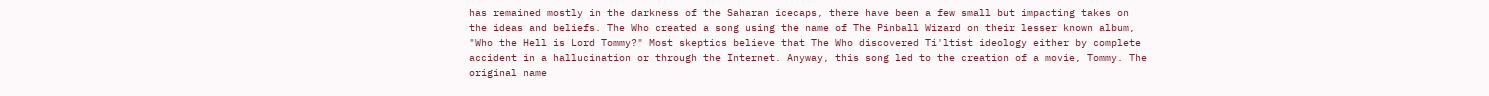has remained mostly in the darkness of the Saharan icecaps, there have been a few small but impacting takes on the ideas and beliefs. The Who created a song using the name of The Pinball Wizard on their lesser known album, "Who the Hell is Lord Tommy?" Most skeptics believe that The Who discovered Ti'ltist ideology either by complete accident in a hallucination or through the Internet. Anyway, this song led to the creation of a movie, Tommy. The original name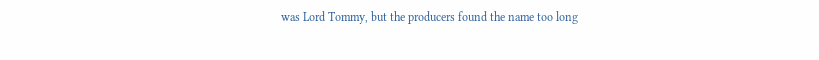was Lord Tommy, but the producers found the name too long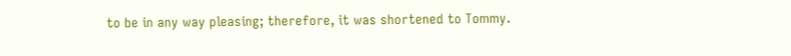to be in any way pleasing; therefore, it was shortened to Tommy.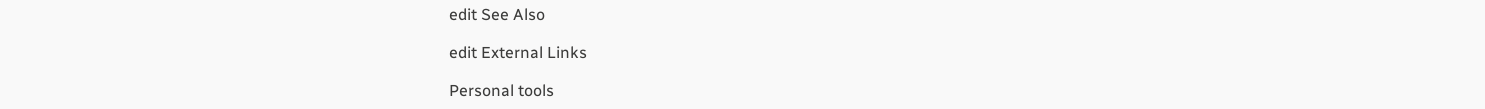edit See Also

edit External Links

Personal tools